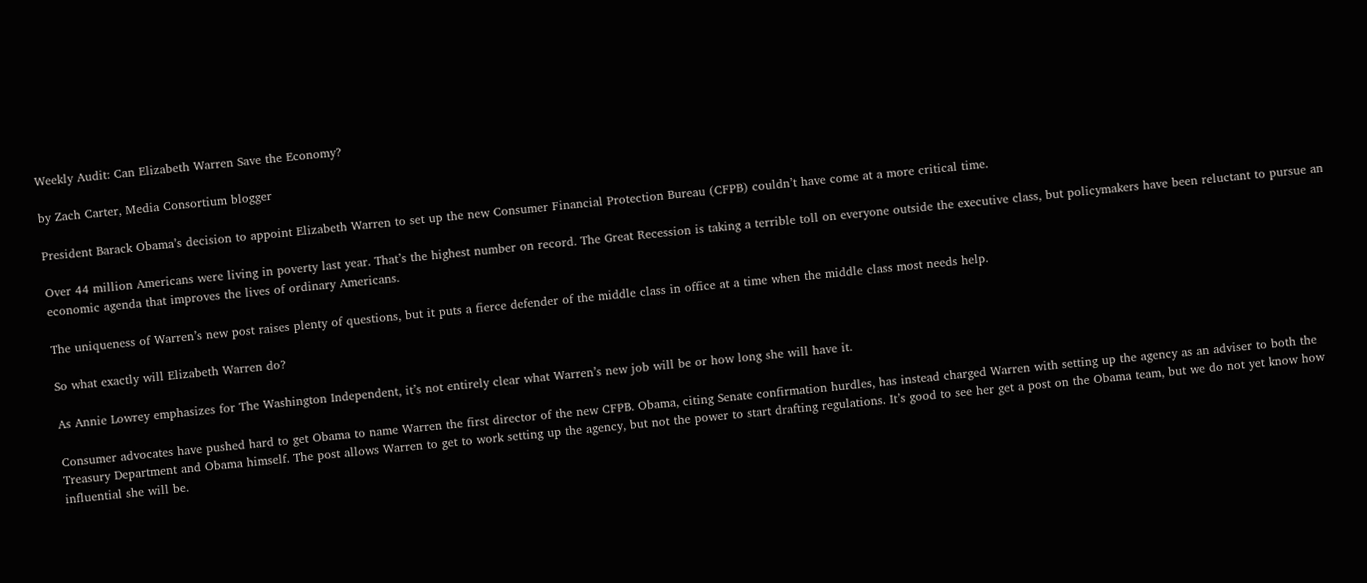Weekly Audit: Can Elizabeth Warren Save the Economy?

by Zach Carter, Media Consortium blogger

President Barack Obama’s decision to appoint Elizabeth Warren to set up the new Consumer Financial Protection Bureau (CFPB) couldn’t have come at a more critical time.

Over 44 million Americans were living in poverty last year. That’s the highest number on record. The Great Recession is taking a terrible toll on everyone outside the executive class, but policymakers have been reluctant to pursue an economic agenda that improves the lives of ordinary Americans.

The uniqueness of Warren’s new post raises plenty of questions, but it puts a fierce defender of the middle class in office at a time when the middle class most needs help.

So what exactly will Elizabeth Warren do?

As Annie Lowrey emphasizes for The Washington Independent, it’s not entirely clear what Warren’s new job will be or how long she will have it.

Consumer advocates have pushed hard to get Obama to name Warren the first director of the new CFPB. Obama, citing Senate confirmation hurdles, has instead charged Warren with setting up the agency as an adviser to both the Treasury Department and Obama himself. The post allows Warren to get to work setting up the agency, but not the power to start drafting regulations. It’s good to see her get a post on the Obama team, but we do not yet know how influential she will be.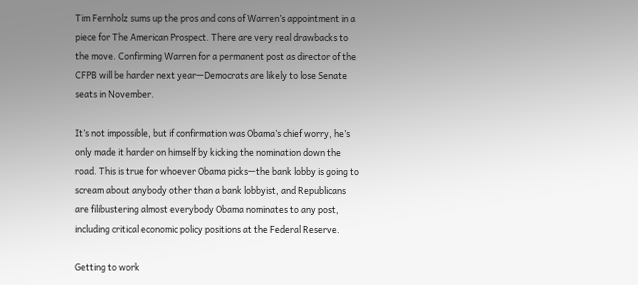Tim Fernholz sums up the pros and cons of Warren’s appointment in a piece for The American Prospect. There are very real drawbacks to the move. Confirming Warren for a permanent post as director of the CFPB will be harder next year—Democrats are likely to lose Senate seats in November.

It’s not impossible, but if confirmation was Obama’s chief worry, he’s only made it harder on himself by kicking the nomination down the road. This is true for whoever Obama picks—the bank lobby is going to scream about anybody other than a bank lobbyist, and Republicans are filibustering almost everybody Obama nominates to any post, including critical economic policy positions at the Federal Reserve.

Getting to work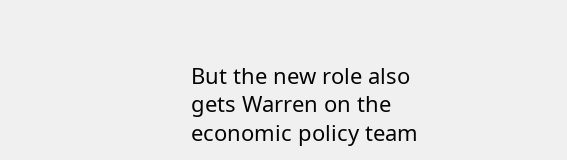But the new role also gets Warren on the economic policy team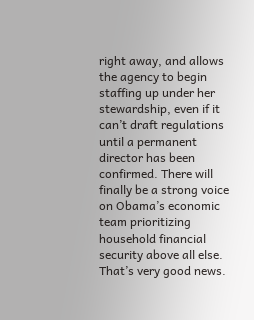right away, and allows the agency to begin staffing up under her stewardship, even if it can’t draft regulations until a permanent director has been confirmed. There will finally be a strong voice on Obama’s economic team prioritizing household financial security above all else. That’s very good news.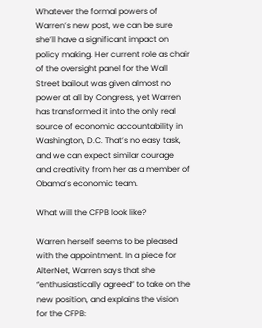Whatever the formal powers of Warren’s new post, we can be sure she’ll have a significant impact on policy making. Her current role as chair of the oversight panel for the Wall Street bailout was given almost no power at all by Congress, yet Warren has transformed it into the only real source of economic accountability in Washington, D.C. That’s no easy task, and we can expect similar courage and creativity from her as a member of Obama’s economic team.

What will the CFPB look like?

Warren herself seems to be pleased with the appointment. In a piece for AlterNet, Warren says that she “enthusiastically agreed” to take on the new position, and explains the vision for the CFPB: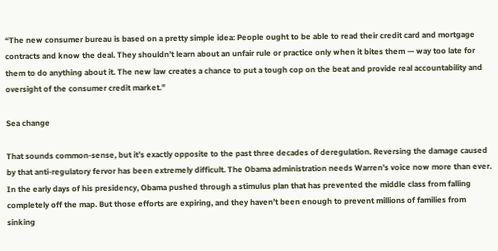“The new consumer bureau is based on a pretty simple idea: People ought to be able to read their credit card and mortgage contracts and know the deal. They shouldn’t learn about an unfair rule or practice only when it bites them — way too late for them to do anything about it. The new law creates a chance to put a tough cop on the beat and provide real accountability and oversight of the consumer credit market.”

Sea change

That sounds common-sense, but it’s exactly opposite to the past three decades of deregulation. Reversing the damage caused by that anti-regulatory fervor has been extremely difficult. The Obama administration needs Warren’s voice now more than ever. In the early days of his presidency, Obama pushed through a stimulus plan that has prevented the middle class from falling completely off the map. But those efforts are expiring, and they haven’t been enough to prevent millions of families from sinking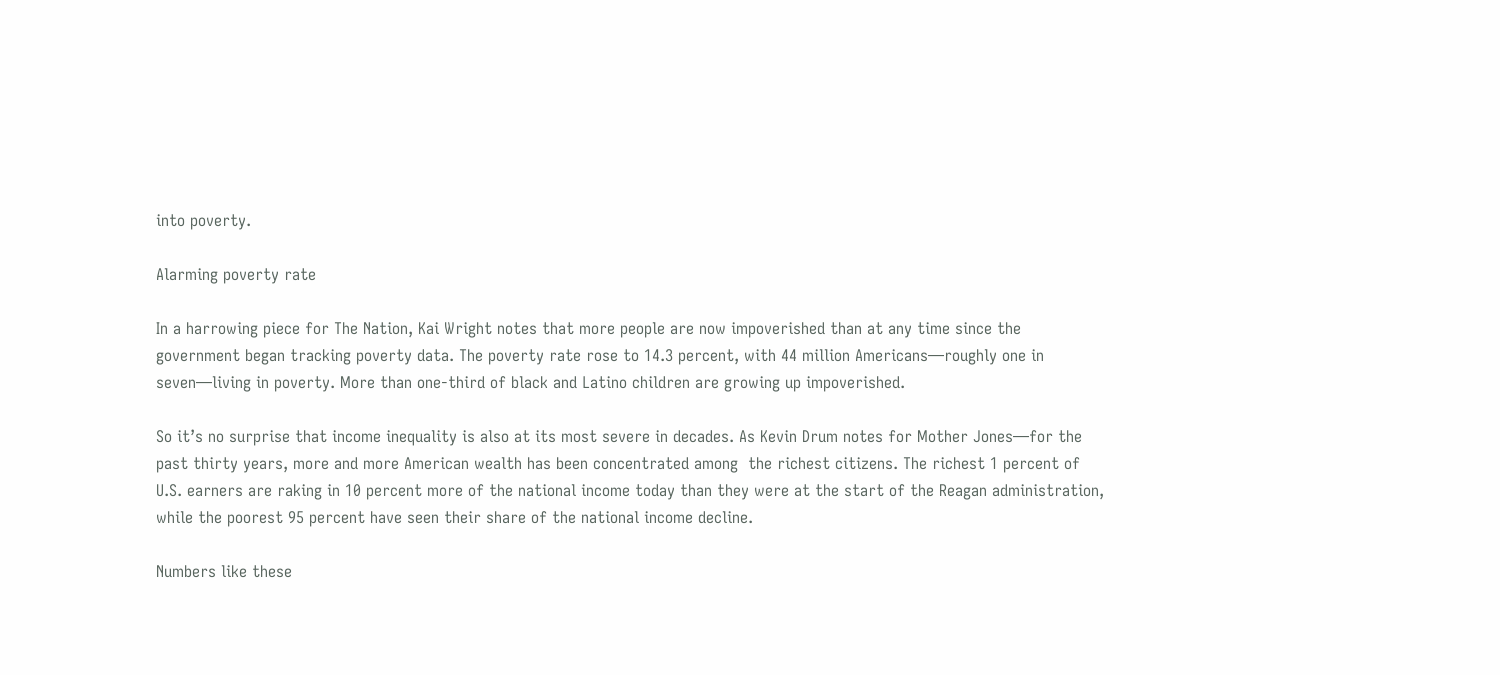into poverty.

Alarming poverty rate

In a harrowing piece for The Nation, Kai Wright notes that more people are now impoverished than at any time since the government began tracking poverty data. The poverty rate rose to 14.3 percent, with 44 million Americans—roughly one in seven—living in poverty. More than one-third of black and Latino children are growing up impoverished.

So it’s no surprise that income inequality is also at its most severe in decades. As Kevin Drum notes for Mother Jones—for the past thirty years, more and more American wealth has been concentrated among  the richest citizens. The richest 1 percent of U.S. earners are raking in 10 percent more of the national income today than they were at the start of the Reagan administration, while the poorest 95 percent have seen their share of the national income decline.

Numbers like these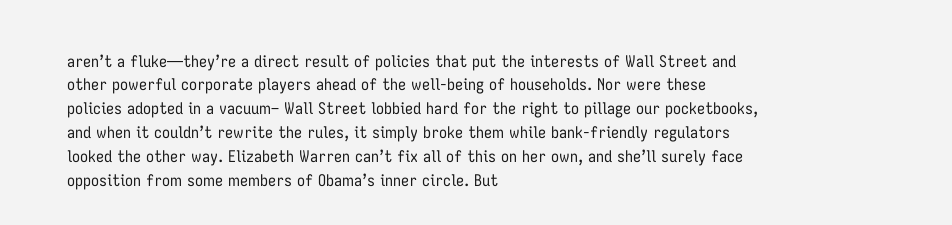aren’t a fluke—they’re a direct result of policies that put the interests of Wall Street and other powerful corporate players ahead of the well-being of households. Nor were these policies adopted in a vacuum– Wall Street lobbied hard for the right to pillage our pocketbooks, and when it couldn’t rewrite the rules, it simply broke them while bank-friendly regulators looked the other way. Elizabeth Warren can’t fix all of this on her own, and she’ll surely face opposition from some members of Obama’s inner circle. But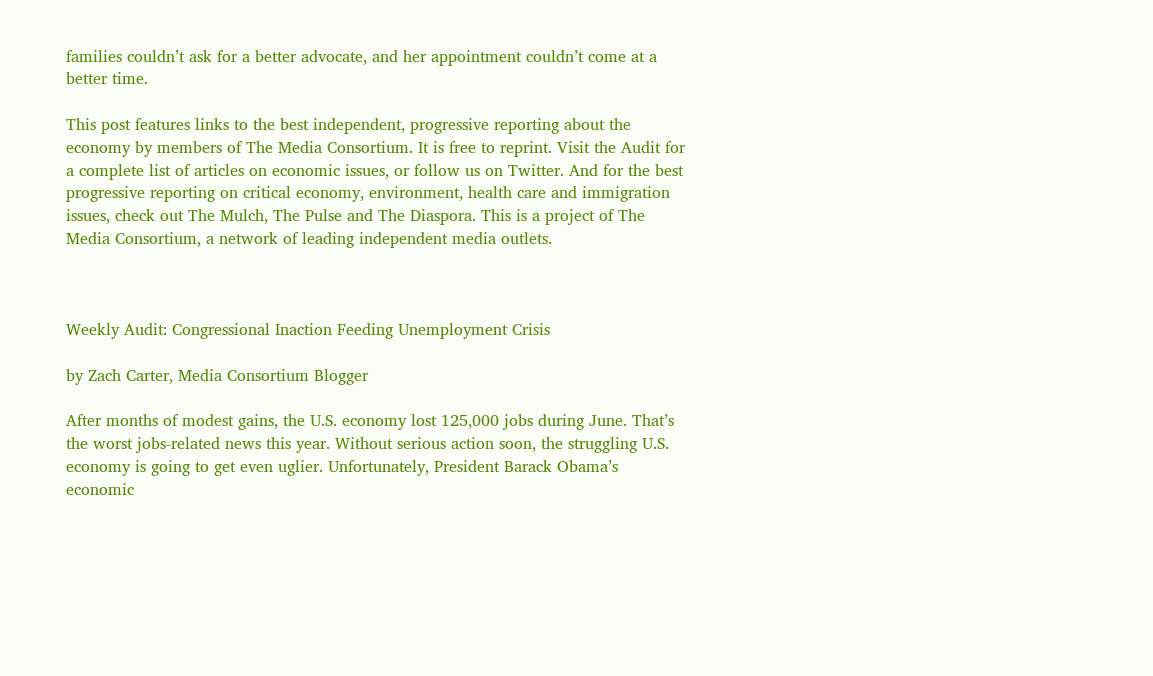families couldn’t ask for a better advocate, and her appointment couldn’t come at a better time.

This post features links to the best independent, progressive reporting about the economy by members of The Media Consortium. It is free to reprint. Visit the Audit for a complete list of articles on economic issues, or follow us on Twitter. And for the best progressive reporting on critical economy, environment, health care and immigration issues, check out The Mulch, The Pulse and The Diaspora. This is a project of The Media Consortium, a network of leading independent media outlets.



Weekly Audit: Congressional Inaction Feeding Unemployment Crisis

by Zach Carter, Media Consortium Blogger

After months of modest gains, the U.S. economy lost 125,000 jobs during June. That’s the worst jobs-related news this year. Without serious action soon, the struggling U.S. economy is going to get even uglier. Unfortunately, President Barack Obama’s economic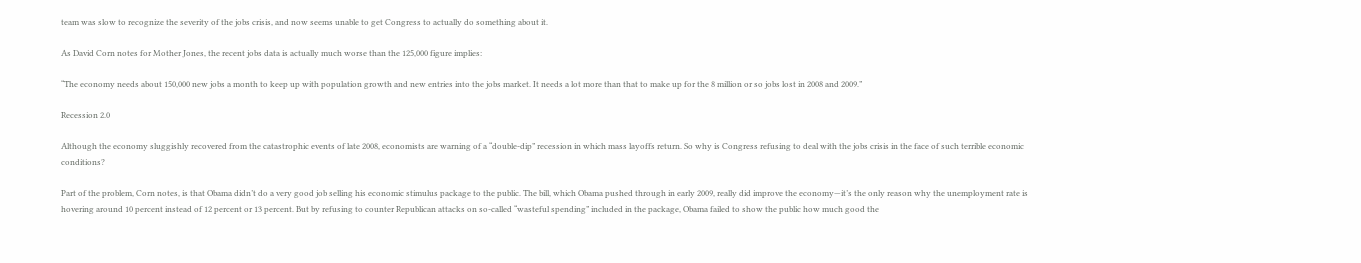team was slow to recognize the severity of the jobs crisis, and now seems unable to get Congress to actually do something about it.

As David Corn notes for Mother Jones, the recent jobs data is actually much worse than the 125,000 figure implies:

“The economy needs about 150,000 new jobs a month to keep up with population growth and new entries into the jobs market. It needs a lot more than that to make up for the 8 million or so jobs lost in 2008 and 2009.”

Recession 2.0

Although the economy sluggishly recovered from the catastrophic events of late 2008, economists are warning of a “double-dip” recession in which mass layoffs return. So why is Congress refusing to deal with the jobs crisis in the face of such terrible economic conditions?

Part of the problem, Corn notes, is that Obama didn’t do a very good job selling his economic stimulus package to the public. The bill, which Obama pushed through in early 2009, really did improve the economy—it’s the only reason why the unemployment rate is hovering around 10 percent instead of 12 percent or 13 percent. But by refusing to counter Republican attacks on so-called “wasteful spending” included in the package, Obama failed to show the public how much good the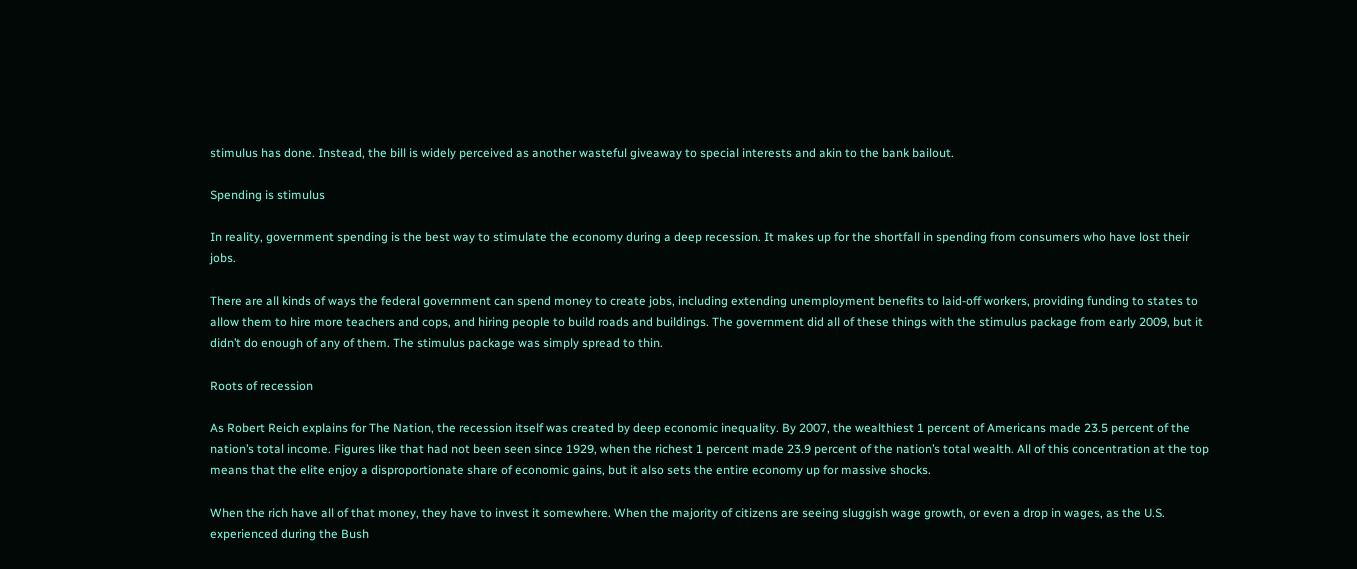stimulus has done. Instead, the bill is widely perceived as another wasteful giveaway to special interests and akin to the bank bailout.

Spending is stimulus

In reality, government spending is the best way to stimulate the economy during a deep recession. It makes up for the shortfall in spending from consumers who have lost their jobs.

There are all kinds of ways the federal government can spend money to create jobs, including extending unemployment benefits to laid-off workers, providing funding to states to allow them to hire more teachers and cops, and hiring people to build roads and buildings. The government did all of these things with the stimulus package from early 2009, but it didn’t do enough of any of them. The stimulus package was simply spread to thin.

Roots of recession

As Robert Reich explains for The Nation, the recession itself was created by deep economic inequality. By 2007, the wealthiest 1 percent of Americans made 23.5 percent of the nation’s total income. Figures like that had not been seen since 1929, when the richest 1 percent made 23.9 percent of the nation’s total wealth. All of this concentration at the top means that the elite enjoy a disproportionate share of economic gains, but it also sets the entire economy up for massive shocks.

When the rich have all of that money, they have to invest it somewhere. When the majority of citizens are seeing sluggish wage growth, or even a drop in wages, as the U.S. experienced during the Bush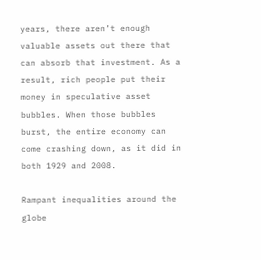years, there aren’t enough valuable assets out there that can absorb that investment. As a result, rich people put their money in speculative asset bubbles. When those bubbles burst, the entire economy can come crashing down, as it did in both 1929 and 2008.

Rampant inequalities around the globe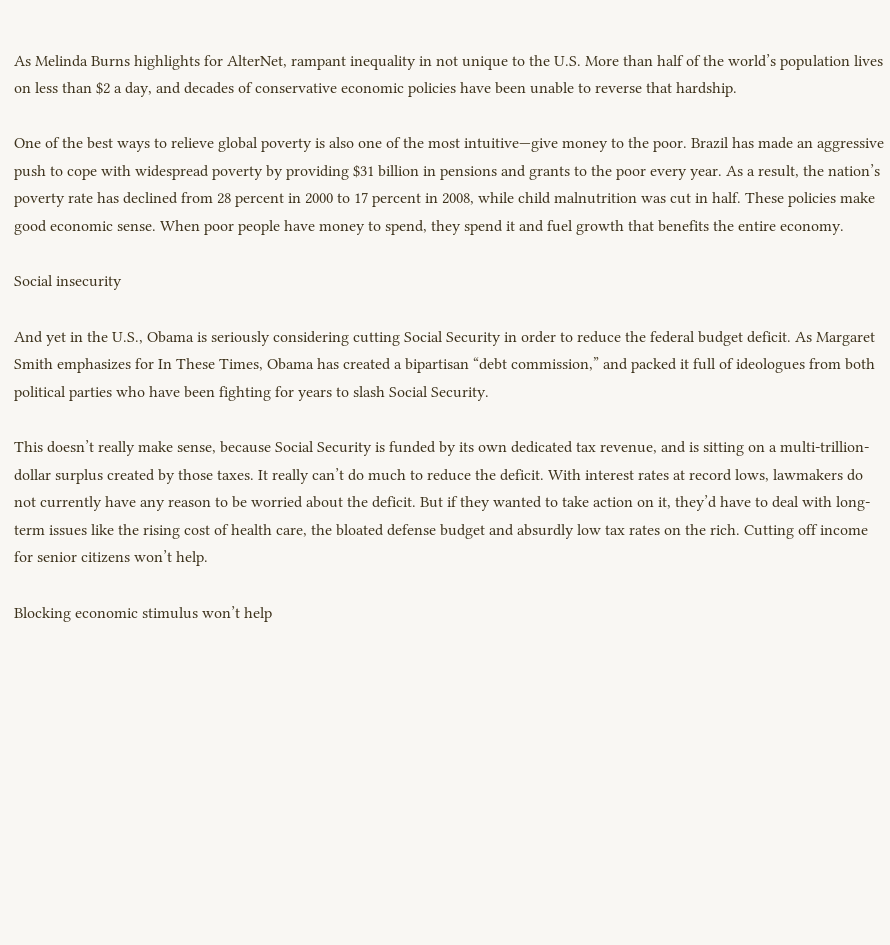As Melinda Burns highlights for AlterNet, rampant inequality in not unique to the U.S. More than half of the world’s population lives on less than $2 a day, and decades of conservative economic policies have been unable to reverse that hardship.

One of the best ways to relieve global poverty is also one of the most intuitive—give money to the poor. Brazil has made an aggressive push to cope with widespread poverty by providing $31 billion in pensions and grants to the poor every year. As a result, the nation’s poverty rate has declined from 28 percent in 2000 to 17 percent in 2008, while child malnutrition was cut in half. These policies make good economic sense. When poor people have money to spend, they spend it and fuel growth that benefits the entire economy.

Social insecurity

And yet in the U.S., Obama is seriously considering cutting Social Security in order to reduce the federal budget deficit. As Margaret Smith emphasizes for In These Times, Obama has created a bipartisan “debt commission,” and packed it full of ideologues from both political parties who have been fighting for years to slash Social Security.

This doesn’t really make sense, because Social Security is funded by its own dedicated tax revenue, and is sitting on a multi-trillion-dollar surplus created by those taxes. It really can’t do much to reduce the deficit. With interest rates at record lows, lawmakers do not currently have any reason to be worried about the deficit. But if they wanted to take action on it, they’d have to deal with long-term issues like the rising cost of health care, the bloated defense budget and absurdly low tax rates on the rich. Cutting off income for senior citizens won’t help.

Blocking economic stimulus won’t help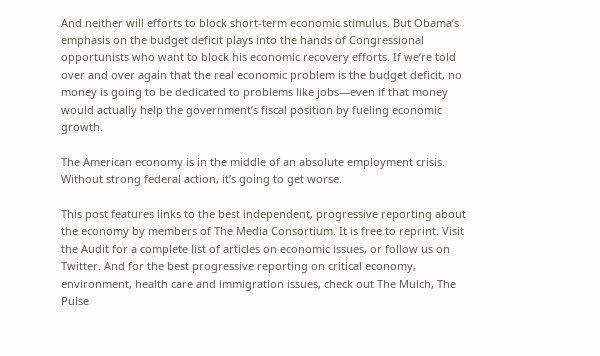And neither will efforts to block short-term economic stimulus. But Obama’s emphasis on the budget deficit plays into the hands of Congressional opportunists who want to block his economic recovery efforts. If we’re told over and over again that the real economic problem is the budget deficit, no money is going to be dedicated to problems like jobs—even if that money would actually help the government’s fiscal position by fueling economic growth.

The American economy is in the middle of an absolute employment crisis. Without strong federal action, it’s going to get worse.

This post features links to the best independent, progressive reporting about the economy by members of The Media Consortium. It is free to reprint. Visit the Audit for a complete list of articles on economic issues, or follow us on Twitter. And for the best progressive reporting on critical economy, environment, health care and immigration issues, check out The Mulch, The Pulse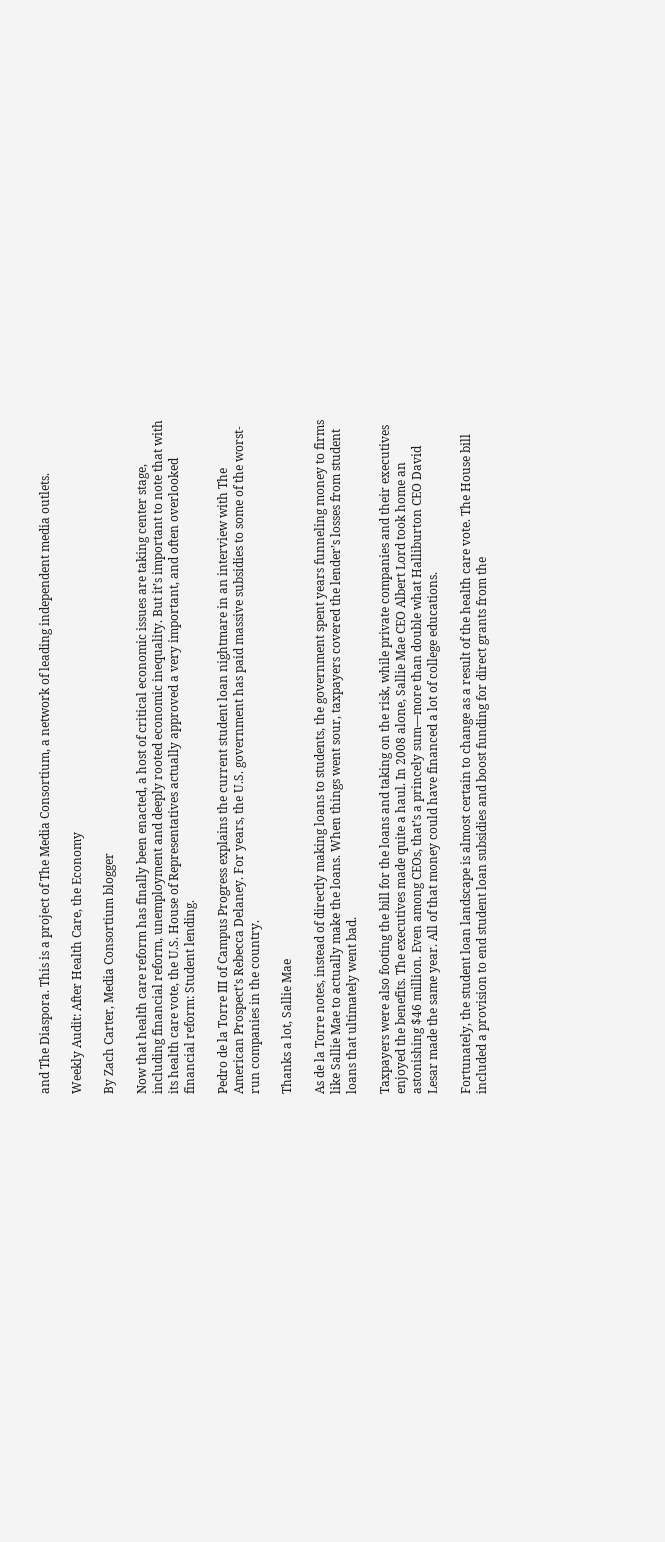and The Diaspora. This is a project of The Media Consortium, a network of leading independent media outlets.

Weekly Audit: After Health Care, the Economy

By Zach Carter, Media Consortium blogger

Now that health care reform has finally been enacted, a host of critical economic issues are taking center stage, including financial reform, unemployment and deeply rooted economic inequality. But it’s important to note that with its health care vote, the U.S. House of Representatives actually approved a very important, and often overlooked financial reform: Student lending.

Pedro de la Torre III of Campus Progress explains the current student loan nightmare in an interview with The American Prospect’s Rebecca Delaney. For years, the U.S. government has paid massive subsidies to some of the worst-run companies in the country.

Thanks a lot, Sallie Mae

As de la Torre notes, instead of directly making loans to students, the government spent years funneling money to firms like Sallie Mae to actually make the loans. When things went sour, taxpayers covered the lender’s losses from student loans that ultimately went bad.

Taxpayers were also footing the bill for the loans and taking on the risk, while private companies and their executives enjoyed the benefits. The executives made quite a haul. In 2008 alone, Sallie Mae CEO Albert Lord took home an astonishing $46 million. Even among CEOs, that’s a princely sum—more than double what Halliburton CEO David Lesar made the same year. All of that money could have financed a lot of college educations.

Fortunately, the student loan landscape is almost certain to change as a result of the health care vote. The House bill included a provision to end student loan subsidies and boost funding for direct grants from the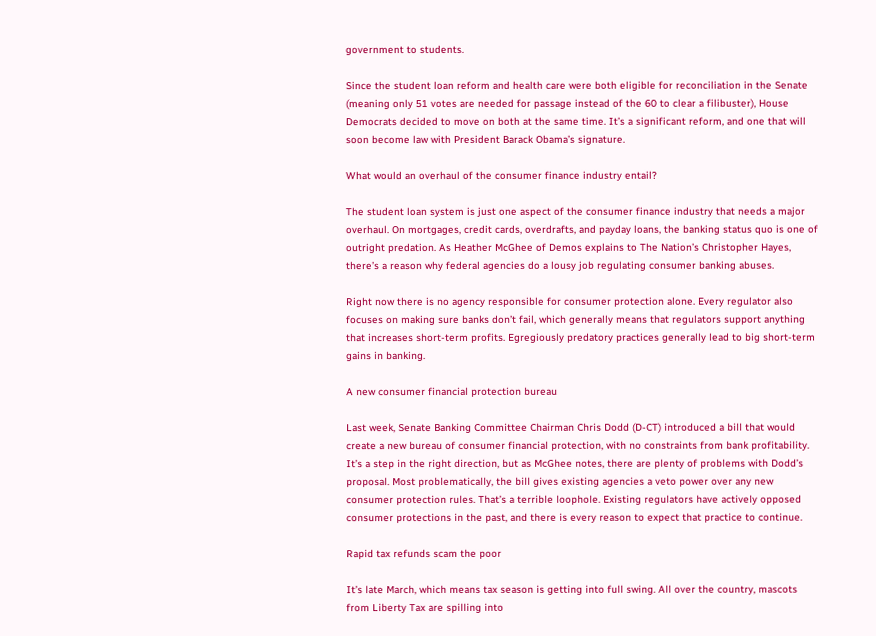government to students.

Since the student loan reform and health care were both eligible for reconciliation in the Senate (meaning only 51 votes are needed for passage instead of the 60 to clear a filibuster), House Democrats decided to move on both at the same time. It’s a significant reform, and one that will soon become law with President Barack Obama’s signature.

What would an overhaul of the consumer finance industry entail?

The student loan system is just one aspect of the consumer finance industry that needs a major overhaul. On mortgages, credit cards, overdrafts, and payday loans, the banking status quo is one of outright predation. As Heather McGhee of Demos explains to The Nation’s Christopher Hayes, there’s a reason why federal agencies do a lousy job regulating consumer banking abuses.

Right now there is no agency responsible for consumer protection alone. Every regulator also focuses on making sure banks don’t fail, which generally means that regulators support anything that increases short-term profits. Egregiously predatory practices generally lead to big short-term gains in banking.

A new consumer financial protection bureau

Last week, Senate Banking Committee Chairman Chris Dodd (D-CT) introduced a bill that would create a new bureau of consumer financial protection, with no constraints from bank profitability. It’s a step in the right direction, but as McGhee notes, there are plenty of problems with Dodd’s proposal. Most problematically, the bill gives existing agencies a veto power over any new consumer protection rules. That’s a terrible loophole. Existing regulators have actively opposed consumer protections in the past, and there is every reason to expect that practice to continue.

Rapid tax refunds scam the poor

It’s late March, which means tax season is getting into full swing. All over the country, mascots from Liberty Tax are spilling into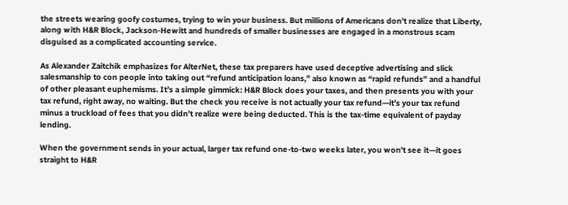the streets wearing goofy costumes, trying to win your business. But millions of Americans don’t realize that Liberty, along with H&R Block, Jackson-Hewitt and hundreds of smaller businesses are engaged in a monstrous scam disguised as a complicated accounting service.

As Alexander Zaitchik emphasizes for AlterNet, these tax preparers have used deceptive advertising and slick salesmanship to con people into taking out “refund anticipation loans,” also known as “rapid refunds” and a handful of other pleasant euphemisms. It’s a simple gimmick: H&R Block does your taxes, and then presents you with your tax refund, right away, no waiting. But the check you receive is not actually your tax refund—it’s your tax refund minus a truckload of fees that you didn’t realize were being deducted. This is the tax-time equivalent of payday lending.

When the government sends in your actual, larger tax refund one-to-two weeks later, you won’t see it—it goes straight to H&R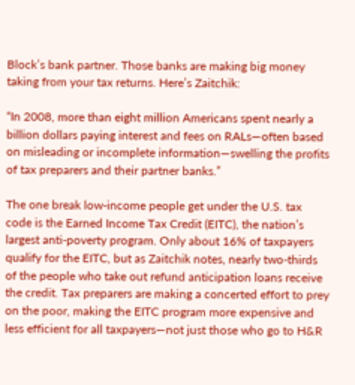Block’s bank partner. Those banks are making big money taking from your tax returns. Here’s Zaitchik:

“In 2008, more than eight million Americans spent nearly a billion dollars paying interest and fees on RALs—often based on misleading or incomplete information—swelling the profits of tax preparers and their partner banks.”

The one break low-income people get under the U.S. tax code is the Earned Income Tax Credit (EITC), the nation’s largest anti-poverty program. Only about 16% of taxpayers qualify for the EITC, but as Zaitchik notes, nearly two-thirds of the people who take out refund anticipation loans receive the credit. Tax preparers are making a concerted effort to prey on the poor, making the EITC program more expensive and less efficient for all taxpayers—not just those who go to H&R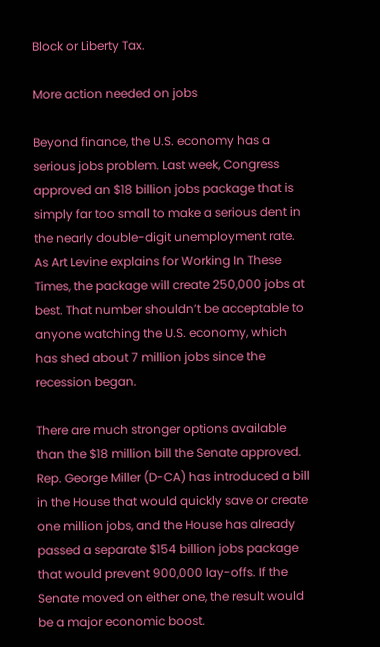Block or Liberty Tax.

More action needed on jobs

Beyond finance, the U.S. economy has a serious jobs problem. Last week, Congress approved an $18 billion jobs package that is simply far too small to make a serious dent in the nearly double-digit unemployment rate. As Art Levine explains for Working In These Times, the package will create 250,000 jobs at best. That number shouldn’t be acceptable to anyone watching the U.S. economy, which has shed about 7 million jobs since the recession began.

There are much stronger options available than the $18 million bill the Senate approved. Rep. George Miller (D-CA) has introduced a bill in the House that would quickly save or create one million jobs, and the House has already passed a separate $154 billion jobs package that would prevent 900,000 lay-offs. If the Senate moved on either one, the result would be a major economic boost.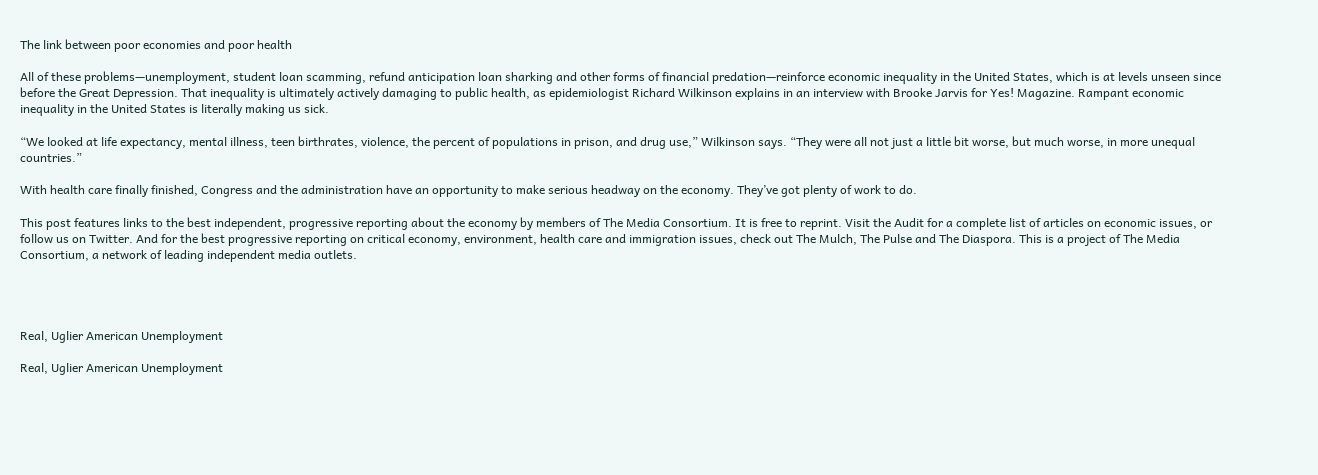The link between poor economies and poor health

All of these problems—unemployment, student loan scamming, refund anticipation loan sharking and other forms of financial predation—reinforce economic inequality in the United States, which is at levels unseen since before the Great Depression. That inequality is ultimately actively damaging to public health, as epidemiologist Richard Wilkinson explains in an interview with Brooke Jarvis for Yes! Magazine. Rampant economic inequality in the United States is literally making us sick.

“We looked at life expectancy, mental illness, teen birthrates, violence, the percent of populations in prison, and drug use,” Wilkinson says. “They were all not just a little bit worse, but much worse, in more unequal countries.”

With health care finally finished, Congress and the administration have an opportunity to make serious headway on the economy. They’ve got plenty of work to do.

This post features links to the best independent, progressive reporting about the economy by members of The Media Consortium. It is free to reprint. Visit the Audit for a complete list of articles on economic issues, or follow us on Twitter. And for the best progressive reporting on critical economy, environment, health care and immigration issues, check out The Mulch, The Pulse and The Diaspora. This is a project of The Media Consortium, a network of leading independent media outlets.




Real, Uglier American Unemployment

Real, Uglier American Unemployment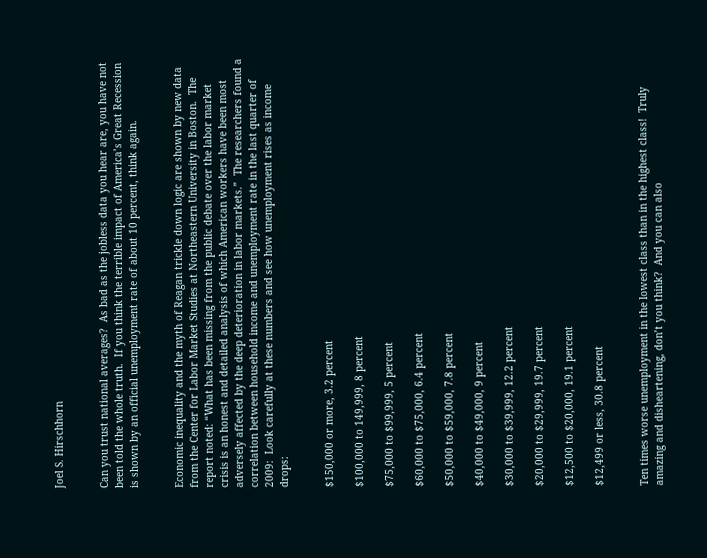Joel S. Hirschhorn


Can you trust national averages?  As bad as the jobless data you hear are, you have not been told the whole truth.  If you think the terrible impact of America’s Great Recession is shown by an official unemployment rate of about 10 percent, think again.


Economic inequality and the myth of Reagan trickle down logic are shown by new data from the Center for Labor Market Studies at Northeastern University in Boston.  The report noted: “What has been missing from the public debate over the labor market crisis is an honest and detailed analysis of which American workers have been most adversely affected by the deep deterioration in labor markets.”  The researchers found a correlation between household income and unemployment rate in the last quarter of 2009:  Look carefully at these numbers and see how unemployment rises as income drops:


$150,000 or more, 3.2 percent

$100,000 to 149,999, 8 percent

$75,000 to $99,999, 5 percent

$60,000 to $75,000, 6.4 percent

$50,000 to $59,000, 7.8 percent

$40,000 to $49,000, 9 percent

$30,000 to $39,999, 12.2 percent

$20,000 to $29,999, 19.7 percent

$12,500 to $20,000, 19.1 percent

$12,499 or less, 30.8 percent


Ten times worse unemployment in the lowest class than in the highest class!  Truly amazing and disheartening, don’t you think?  And you can also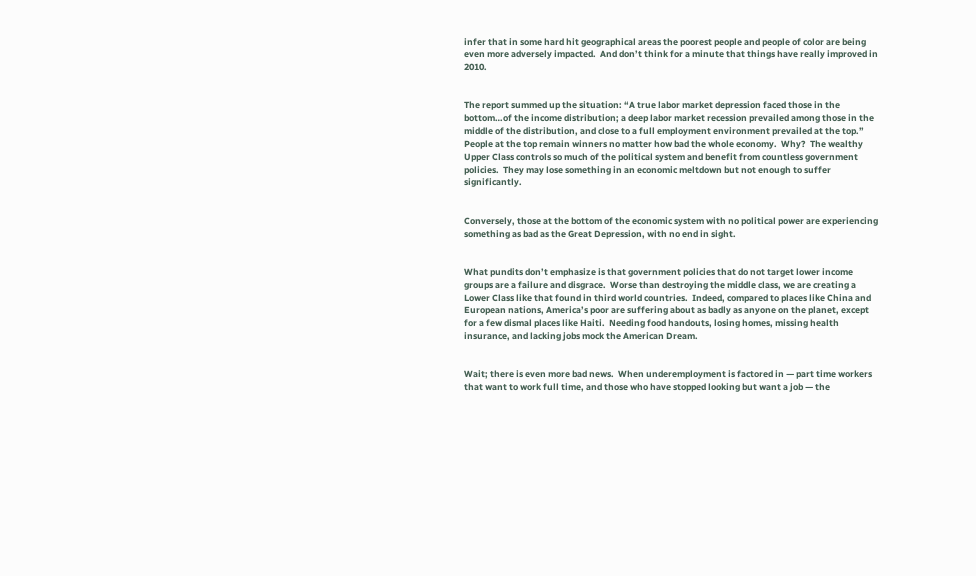infer that in some hard hit geographical areas the poorest people and people of color are being even more adversely impacted.  And don’t think for a minute that things have really improved in 2010.


The report summed up the situation: “A true labor market depression faced those in the bottom…of the income distribution; a deep labor market recession prevailed among those in the middle of the distribution, and close to a full employment environment prevailed at the top.”  People at the top remain winners no matter how bad the whole economy.  Why?  The wealthy Upper Class controls so much of the political system and benefit from countless government policies.  They may lose something in an economic meltdown but not enough to suffer significantly.


Conversely, those at the bottom of the economic system with no political power are experiencing something as bad as the Great Depression, with no end in sight.


What pundits don’t emphasize is that government policies that do not target lower income groups are a failure and disgrace.  Worse than destroying the middle class, we are creating a Lower Class like that found in third world countries.  Indeed, compared to places like China and European nations, America’s poor are suffering about as badly as anyone on the planet, except for a few dismal places like Haiti.  Needing food handouts, losing homes, missing health insurance, and lacking jobs mock the American Dream.


Wait; there is even more bad news.  When underemployment is factored in — part time workers that want to work full time, and those who have stopped looking but want a job — the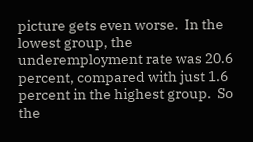picture gets even worse.  In the lowest group, the underemployment rate was 20.6 percent, compared with just 1.6 percent in the highest group.  So the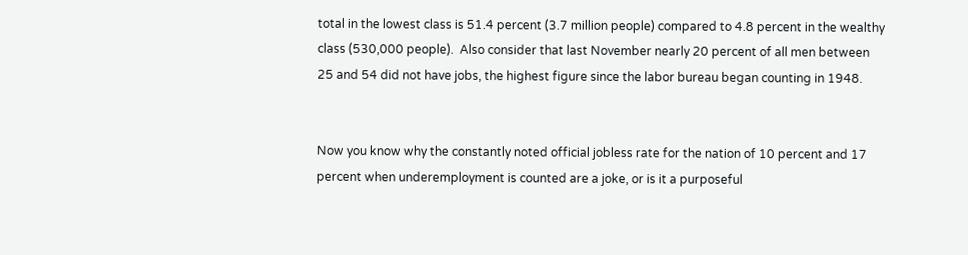total in the lowest class is 51.4 percent (3.7 million people) compared to 4.8 percent in the wealthy class (530,000 people).  Also consider that last November nearly 20 percent of all men between 25 and 54 did not have jobs, the highest figure since the labor bureau began counting in 1948.


Now you know why the constantly noted official jobless rate for the nation of 10 percent and 17 percent when underemployment is counted are a joke, or is it a purposeful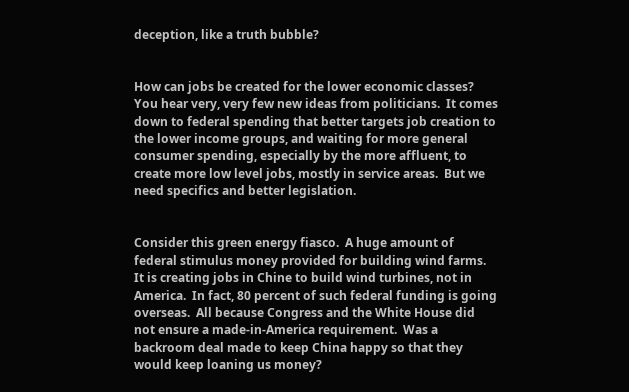deception, like a truth bubble?


How can jobs be created for the lower economic classes?  You hear very, very few new ideas from politicians.  It comes down to federal spending that better targets job creation to the lower income groups, and waiting for more general consumer spending, especially by the more affluent, to create more low level jobs, mostly in service areas.  But we need specifics and better legislation.


Consider this green energy fiasco.  A huge amount of federal stimulus money provided for building wind farms.  It is creating jobs in Chine to build wind turbines, not in America.  In fact, 80 percent of such federal funding is going overseas.  All because Congress and the White House did not ensure a made-in-America requirement.  Was a backroom deal made to keep China happy so that they would keep loaning us money?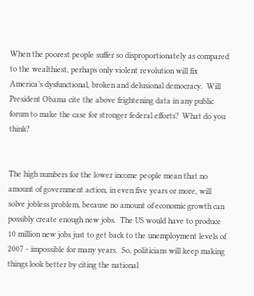When the poorest people suffer so disproportionately as compared to the wealthiest, perhaps only violent revolution will fix America’s dysfunctional, broken and delusional democracy.  Will President Obama cite the above frightening data in any public forum to make the case for stronger federal efforts?  What do you think?


The high numbers for the lower income people mean that no amount of government action, in even five years or more, will solve jobless problem, because no amount of economic growth can possibly create enough new jobs.  The US would have to produce 10 million new jobs just to get back to the unemployment levels of 2007 - impossible for many years.  So, politicians will keep making things look better by citing the national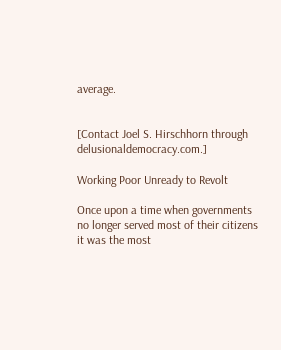average.


[Contact Joel S. Hirschhorn through delusionaldemocracy.com.]

Working Poor Unready to Revolt

Once upon a time when governments no longer served most of their citizens it was the most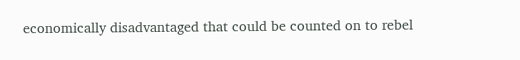economically disadvantaged that could be counted on to rebel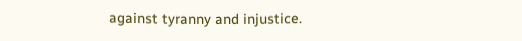against tyranny and injustice.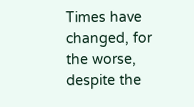Times have changed, for the worse, despite the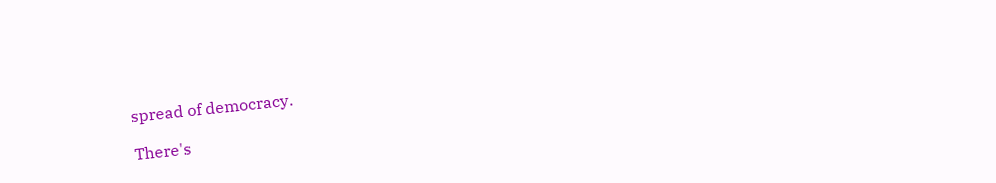spread of democracy.

There's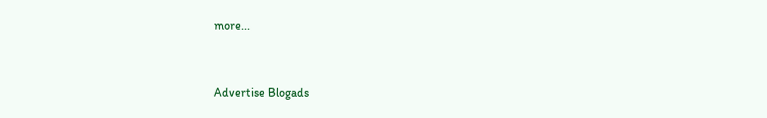more...


Advertise Blogads